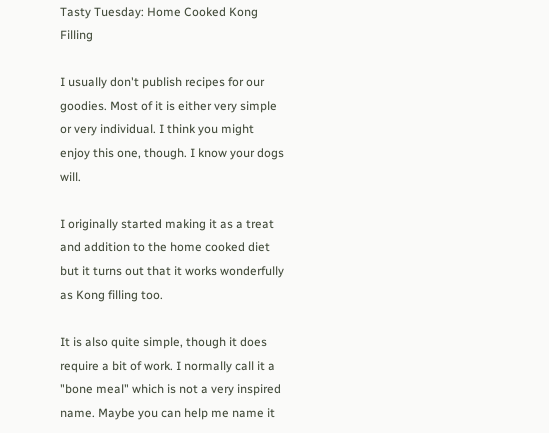Tasty Tuesday: Home Cooked Kong Filling

I usually don't publish recipes for our goodies. Most of it is either very simple or very individual. I think you might enjoy this one, though. I know your dogs will.

I originally started making it as a treat and addition to the home cooked diet but it turns out that it works wonderfully as Kong filling too.

It is also quite simple, though it does require a bit of work. I normally call it a "bone meal" which is not a very inspired name. Maybe you can help me name it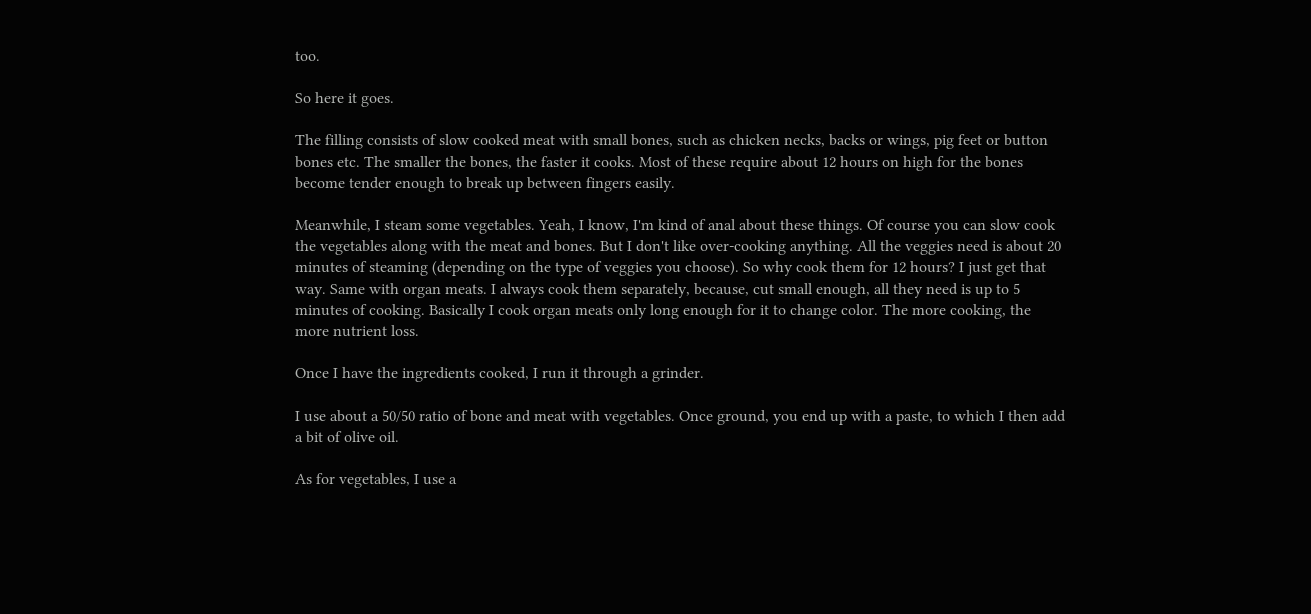too.

So here it goes.

The filling consists of slow cooked meat with small bones, such as chicken necks, backs or wings, pig feet or button bones etc. The smaller the bones, the faster it cooks. Most of these require about 12 hours on high for the bones become tender enough to break up between fingers easily.

Meanwhile, I steam some vegetables. Yeah, I know, I'm kind of anal about these things. Of course you can slow cook the vegetables along with the meat and bones. But I don't like over-cooking anything. All the veggies need is about 20 minutes of steaming (depending on the type of veggies you choose). So why cook them for 12 hours? I just get that way. Same with organ meats. I always cook them separately, because, cut small enough, all they need is up to 5 minutes of cooking. Basically I cook organ meats only long enough for it to change color. The more cooking, the more nutrient loss.

Once I have the ingredients cooked, I run it through a grinder.

I use about a 50/50 ratio of bone and meat with vegetables. Once ground, you end up with a paste, to which I then add a bit of olive oil.

As for vegetables, I use a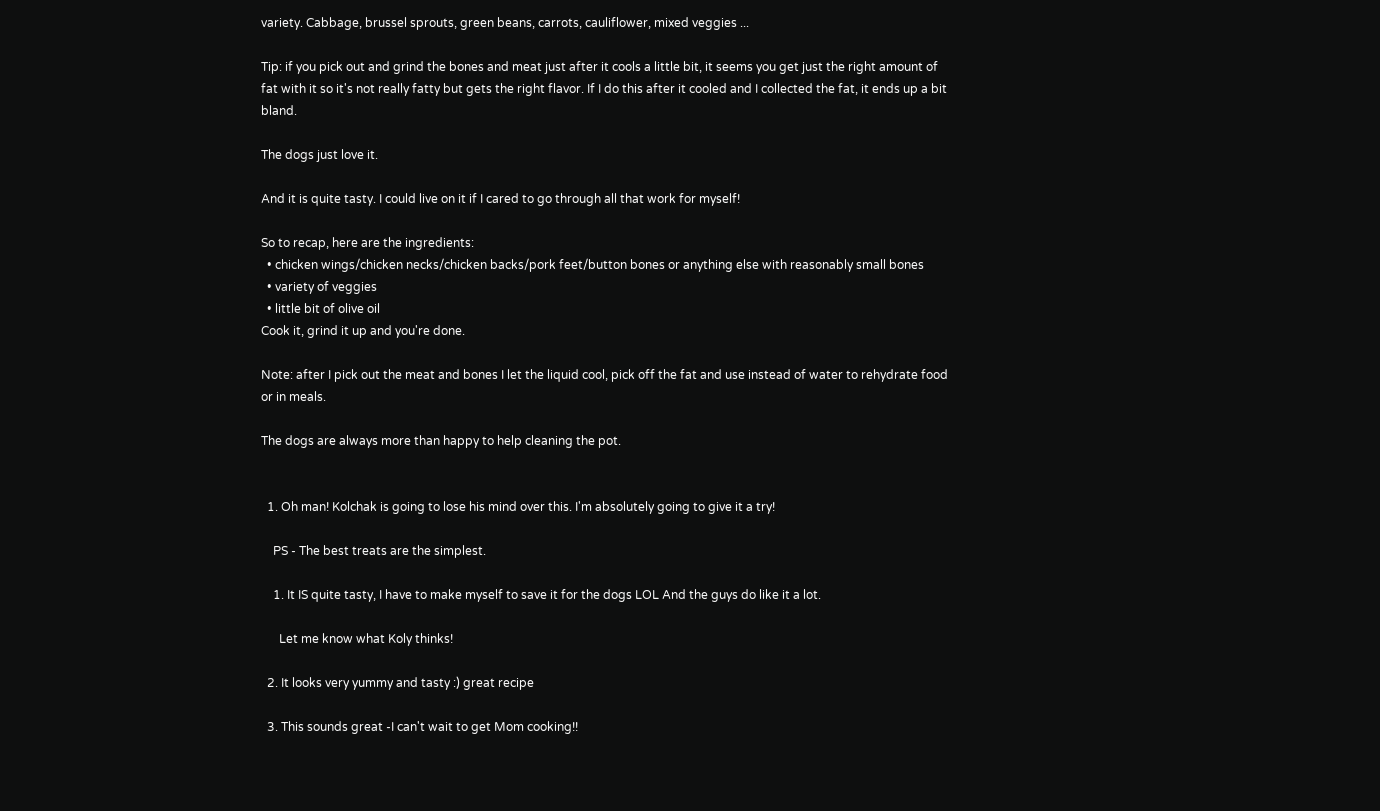variety. Cabbage, brussel sprouts, green beans, carrots, cauliflower, mixed veggies ...

Tip: if you pick out and grind the bones and meat just after it cools a little bit, it seems you get just the right amount of fat with it so it's not really fatty but gets the right flavor. If I do this after it cooled and I collected the fat, it ends up a bit bland.

The dogs just love it.

And it is quite tasty. I could live on it if I cared to go through all that work for myself!

So to recap, here are the ingredients:
  • chicken wings/chicken necks/chicken backs/pork feet/button bones or anything else with reasonably small bones
  • variety of veggies
  • little bit of olive oil
Cook it, grind it up and you're done.

Note: after I pick out the meat and bones I let the liquid cool, pick off the fat and use instead of water to rehydrate food or in meals.

The dogs are always more than happy to help cleaning the pot.


  1. Oh man! Kolchak is going to lose his mind over this. I'm absolutely going to give it a try!

    PS - The best treats are the simplest.

    1. It IS quite tasty, I have to make myself to save it for the dogs LOL And the guys do like it a lot.

      Let me know what Koly thinks!

  2. It looks very yummy and tasty :) great recipe

  3. This sounds great -I can't wait to get Mom cooking!!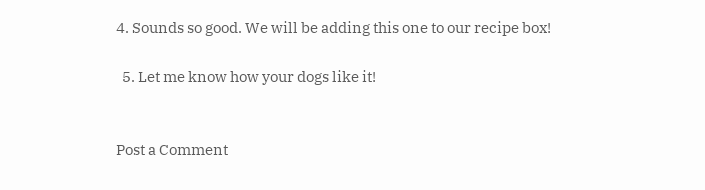4. Sounds so good. We will be adding this one to our recipe box!

  5. Let me know how your dogs like it!


Post a Comment